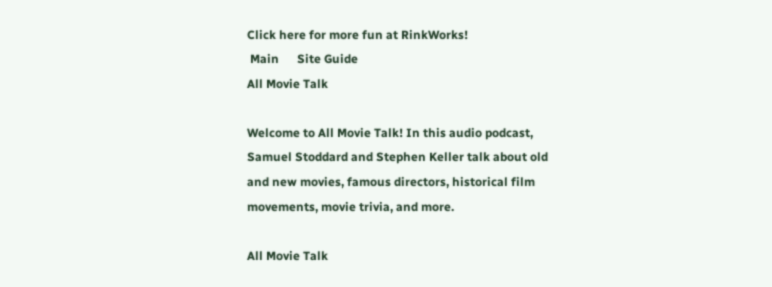Click here for more fun at RinkWorks!
 Main      Site Guide
All Movie Talk

Welcome to All Movie Talk! In this audio podcast, Samuel Stoddard and Stephen Keller talk about old and new movies, famous directors, historical film movements, movie trivia, and more.

All Movie Talk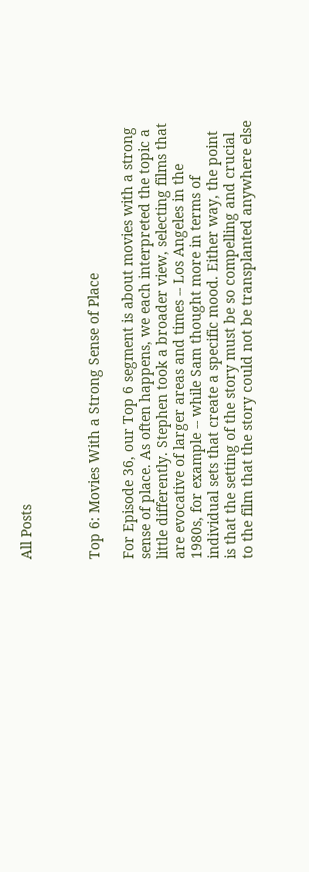All Posts



Top 6: Movies With a Strong Sense of Place

For Episode 36, our Top 6 segment is about movies with a strong sense of place. As often happens, we each interpreted the topic a little differently. Stephen took a broader view, selecting films that are evocative of larger areas and times -- Los Angeles in the 1980s, for example -- while Sam thought more in terms of individual sets that create a specific mood. Either way, the point is that the setting of the story must be so compelling and crucial to the film that the story could not be transplanted anywhere else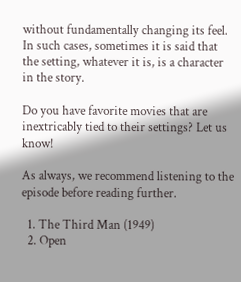without fundamentally changing its feel. In such cases, sometimes it is said that the setting, whatever it is, is a character in the story.

Do you have favorite movies that are inextricably tied to their settings? Let us know!

As always, we recommend listening to the episode before reading further.

  1. The Third Man (1949)
  2. Open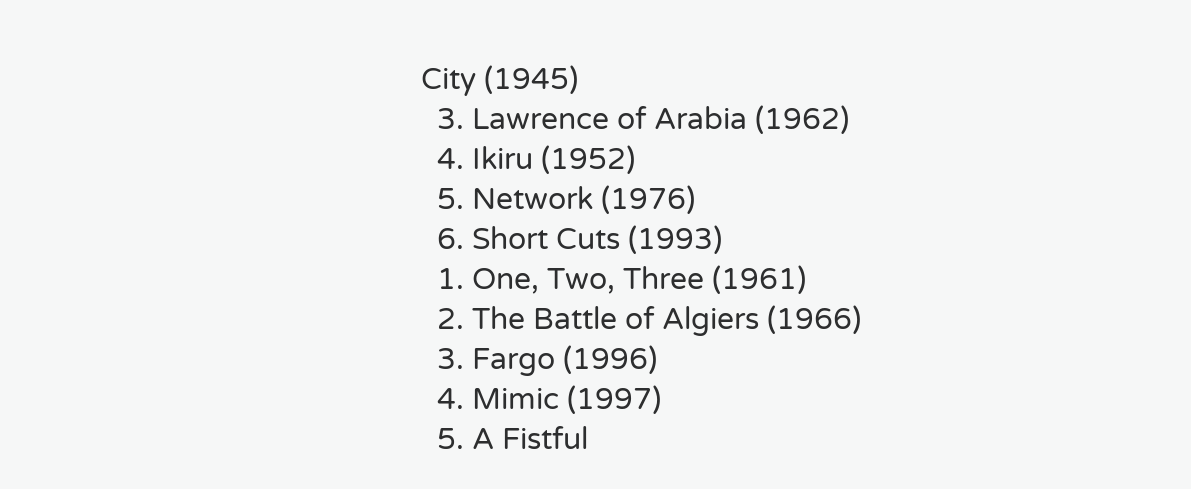City (1945)
  3. Lawrence of Arabia (1962)
  4. Ikiru (1952)
  5. Network (1976)
  6. Short Cuts (1993)
  1. One, Two, Three (1961)
  2. The Battle of Algiers (1966)
  3. Fargo (1996)
  4. Mimic (1997)
  5. A Fistful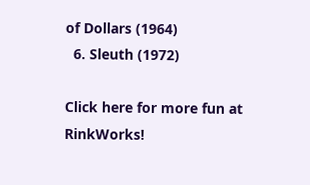of Dollars (1964)
  6. Sleuth (1972)

Click here for more fun at RinkWorks!